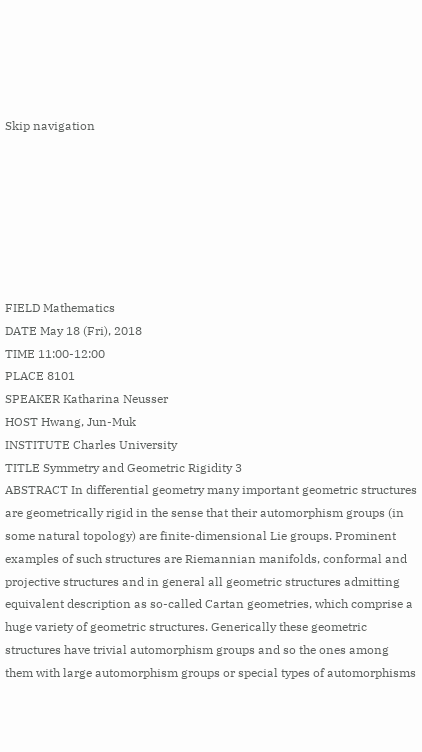Skip navigation







FIELD Mathematics
DATE May 18 (Fri), 2018
TIME 11:00-12:00
PLACE 8101
SPEAKER Katharina Neusser
HOST Hwang, Jun-Muk
INSTITUTE Charles University
TITLE Symmetry and Geometric Rigidity 3
ABSTRACT In differential geometry many important geometric structures are geometrically rigid in the sense that their automorphism groups (in some natural topology) are finite-dimensional Lie groups. Prominent examples of such structures are Riemannian manifolds, conformal and projective structures and in general all geometric structures admitting equivalent description as so-called Cartan geometries, which comprise a huge variety of geometric structures. Generically these geometric structures have trivial automorphism groups and so the ones among them with large automorphism groups or special types of automorphisms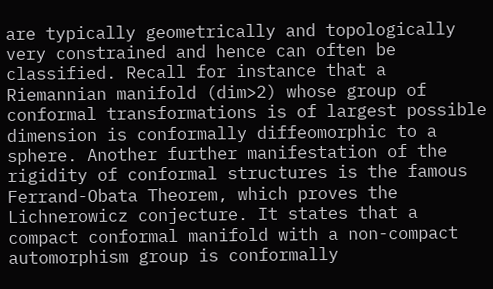are typically geometrically and topologically very constrained and hence can often be classified. Recall for instance that a Riemannian manifold (dim>2) whose group of conformal transformations is of largest possible dimension is conformally diffeomorphic to a sphere. Another further manifestation of the rigidity of conformal structures is the famous Ferrand-Obata Theorem, which proves the Lichnerowicz conjecture. It states that a compact conformal manifold with a non-compact automorphism group is conformally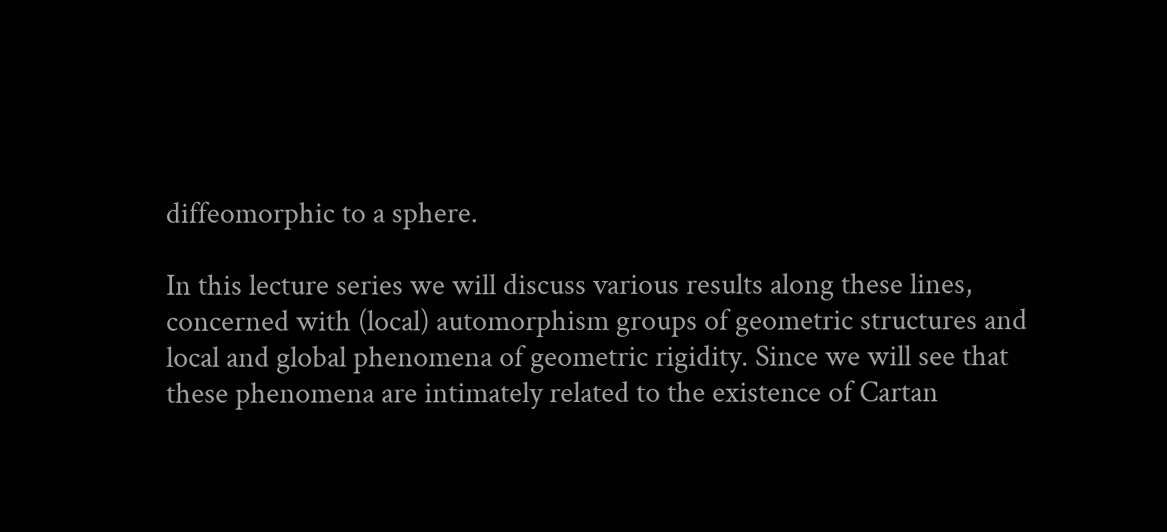diffeomorphic to a sphere.

In this lecture series we will discuss various results along these lines, concerned with (local) automorphism groups of geometric structures and local and global phenomena of geometric rigidity. Since we will see that these phenomena are intimately related to the existence of Cartan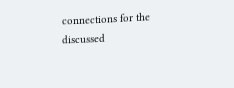connections for the discussed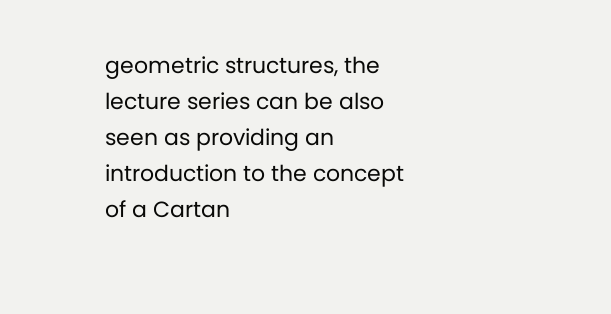geometric structures, the lecture series can be also seen as providing an introduction to the concept of a Cartan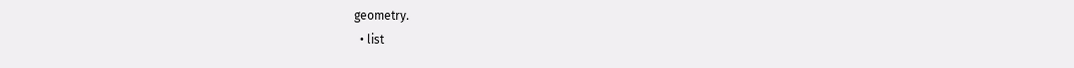geometry.
  • list